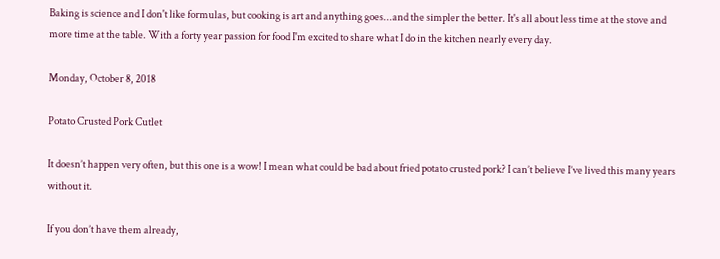Baking is science and I don't like formulas, but cooking is art and anything goes...and the simpler the better. It's all about less time at the stove and more time at the table. With a forty year passion for food I'm excited to share what I do in the kitchen nearly every day.

Monday, October 8, 2018

Potato Crusted Pork Cutlet

It doesn’t happen very often, but this one is a wow! I mean what could be bad about fried potato crusted pork? I can’t believe I’ve lived this many years without it.

If you don’t have them already,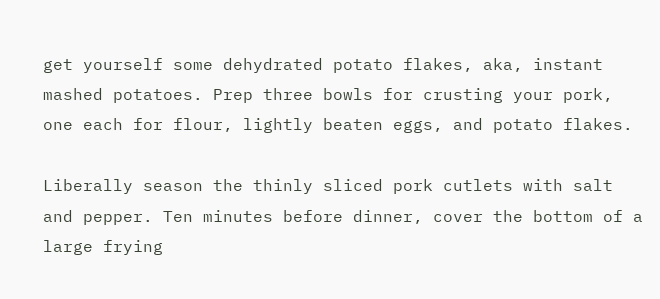get yourself some dehydrated potato flakes, aka, instant mashed potatoes. Prep three bowls for crusting your pork, one each for flour, lightly beaten eggs, and potato flakes.

Liberally season the thinly sliced pork cutlets with salt and pepper. Ten minutes before dinner, cover the bottom of a large frying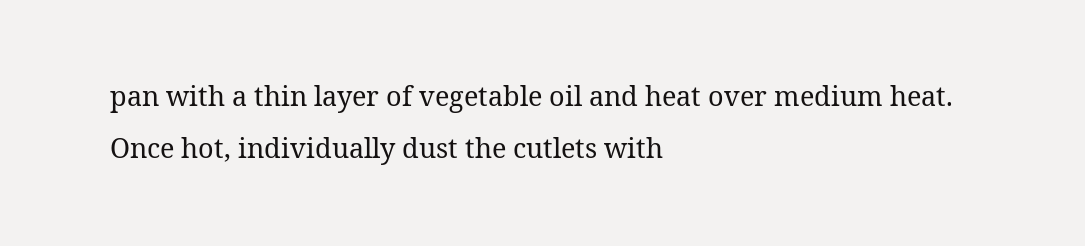pan with a thin layer of vegetable oil and heat over medium heat. Once hot, individually dust the cutlets with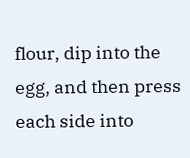flour, dip into the egg, and then press each side into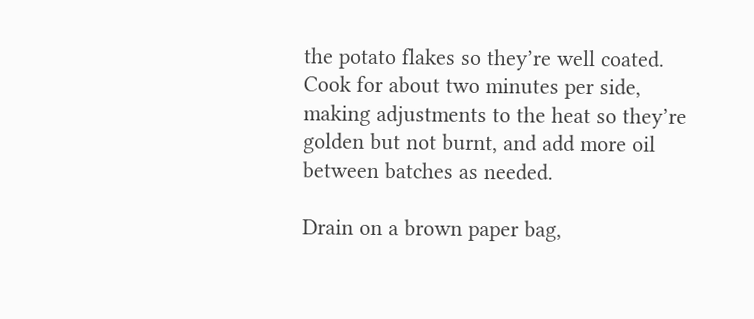the potato flakes so they’re well coated. Cook for about two minutes per side, making adjustments to the heat so they’re golden but not burnt, and add more oil between batches as needed.

Drain on a brown paper bag,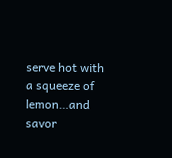serve hot with a squeeze of lemon…and savor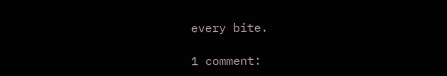every bite.

1 comment: